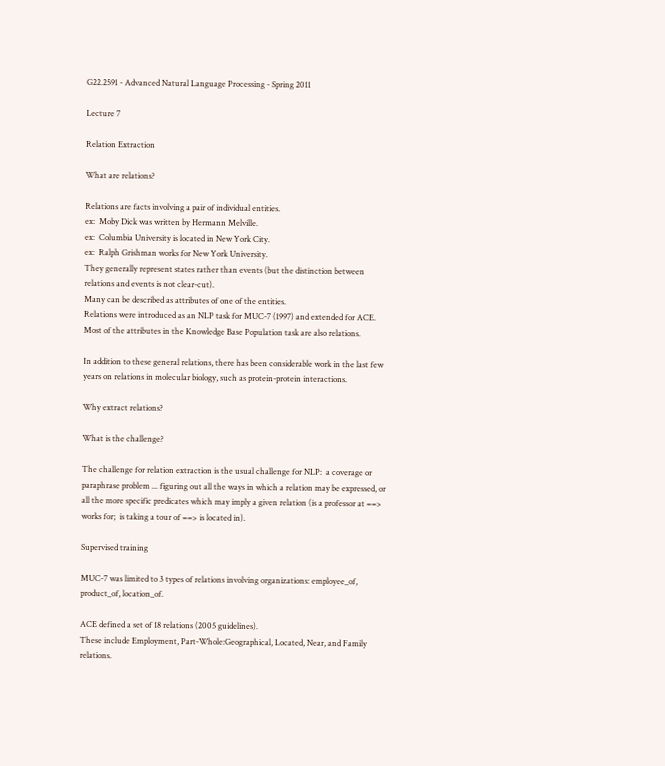G22.2591 - Advanced Natural Language Processing - Spring 2011

Lecture 7

Relation Extraction

What are relations?

Relations are facts involving a pair of individual entities.
ex:  Moby Dick was written by Hermann Melville.
ex:  Columbia University is located in New York City.
ex:  Ralph Grishman works for New York University.
They generally represent states rather than events (but the distinction between relations and events is not clear-cut).
Many can be described as attributes of one of the entities.
Relations were introduced as an NLP task for MUC-7 (1997) and extended for ACE. Most of the attributes in the Knowledge Base Population task are also relations.

In addition to these general relations, there has been considerable work in the last few years on relations in molecular biology, such as protein-protein interactions.

Why extract relations?

What is the challenge?

The challenge for relation extraction is the usual challenge for NLP:  a coverage or paraphrase problem ... figuring out all the ways in which a relation may be expressed, or all the more specific predicates which may imply a given relation (is a professor at ==> works for;  is taking a tour of ==> is located in).

Supervised training

MUC-7 was limited to 3 types of relations involving organizations: employee_of, product_of, location_of.

ACE defined a set of 18 relations (2005 guidelines).
These include Employment, Part-Whole:Geographical, Located, Near, and Family relations.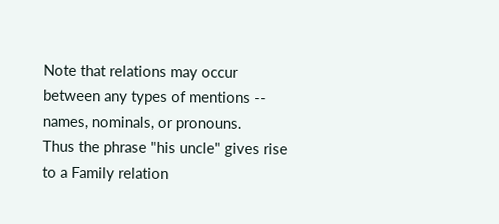Note that relations may occur between any types of mentions -- names, nominals, or pronouns.
Thus the phrase "his uncle" gives rise to a Family relation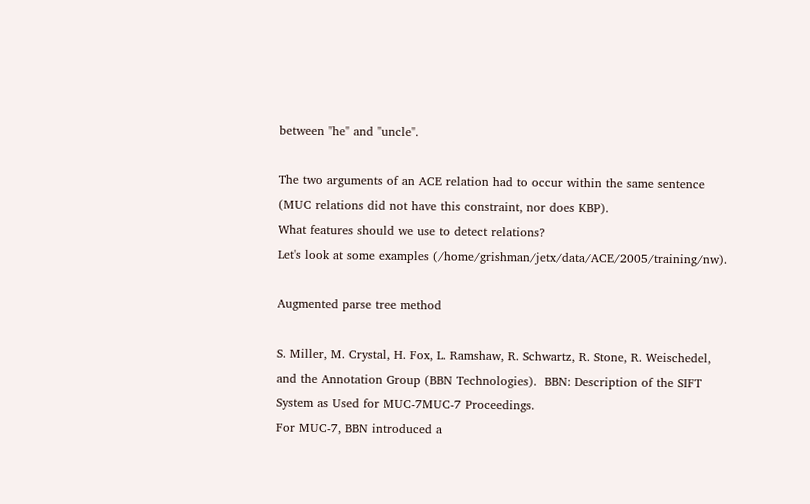between "he" and "uncle".

The two arguments of an ACE relation had to occur within the same sentence (MUC relations did not have this constraint, nor does KBP).
What features should we use to detect relations?
Let's look at some examples (/home/grishman/jetx/data/ACE/2005/training/nw).

Augmented parse tree method

S. Miller, M. Crystal, H. Fox, L. Ramshaw, R. Schwartz, R. Stone, R. Weischedel, and the Annotation Group (BBN Technologies).  BBN: Description of the SIFT System as Used for MUC-7MUC-7 Proceedings.
For MUC-7, BBN introduced a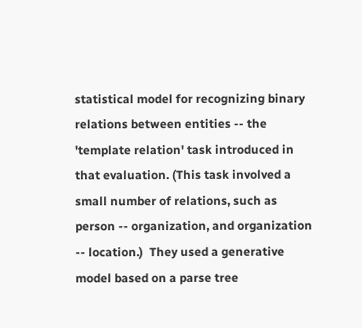statistical model for recognizing binary relations between entities -- the 'template relation' task introduced in that evaluation. (This task involved a small number of relations, such as person -- organization, and organization -- location.)  They used a generative model based on a parse tree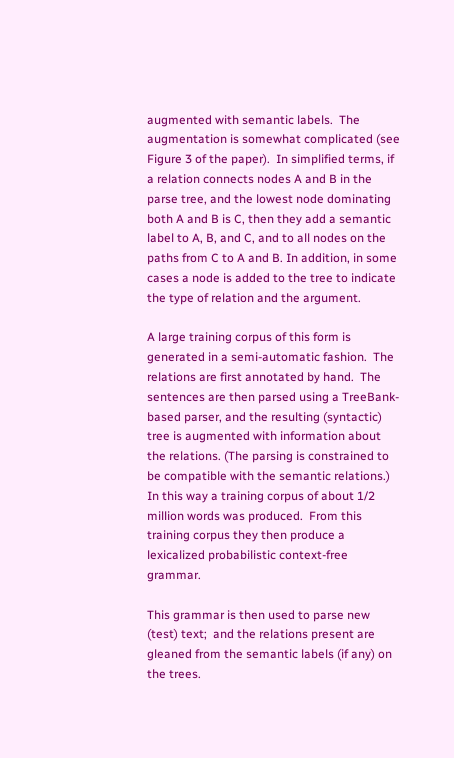augmented with semantic labels.  The augmentation is somewhat complicated (see Figure 3 of the paper).  In simplified terms, if a relation connects nodes A and B in the parse tree, and the lowest node dominating both A and B is C, then they add a semantic label to A, B, and C, and to all nodes on the paths from C to A and B. In addition, in some cases a node is added to the tree to indicate the type of relation and the argument.

A large training corpus of this form is generated in a semi-automatic fashion.  The relations are first annotated by hand.  The sentences are then parsed using a TreeBank-based parser, and the resulting (syntactic) tree is augmented with information about the relations. (The parsing is constrained to be compatible with the semantic relations.) In this way a training corpus of about 1/2 million words was produced.  From this training corpus they then produce a lexicalized probabilistic context-free grammar.

This grammar is then used to parse new (test) text;  and the relations present are gleaned from the semantic labels (if any) on the trees.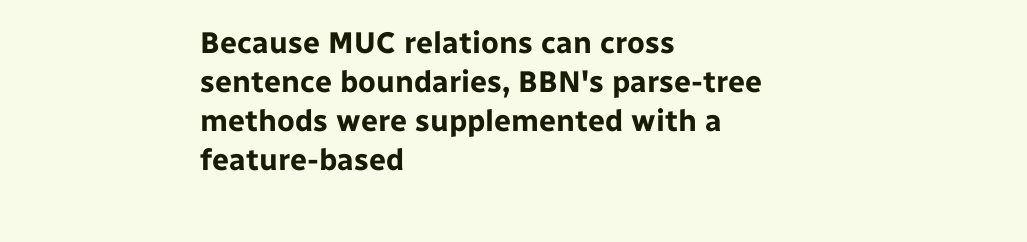Because MUC relations can cross sentence boundaries, BBN's parse-tree methods were supplemented with a feature-based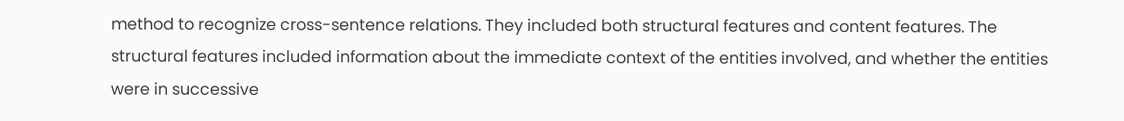method to recognize cross-sentence relations. They included both structural features and content features. The structural features included information about the immediate context of the entities involved, and whether the entities were in successive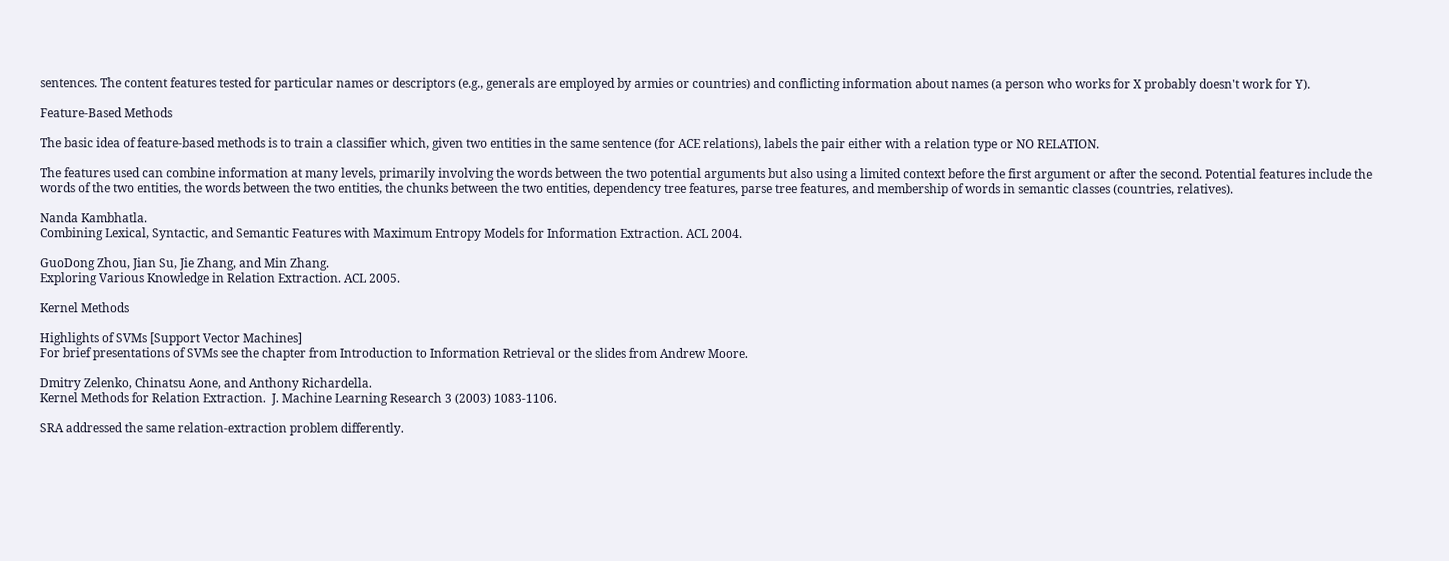sentences. The content features tested for particular names or descriptors (e.g., generals are employed by armies or countries) and conflicting information about names (a person who works for X probably doesn't work for Y).

Feature-Based Methods

The basic idea of feature-based methods is to train a classifier which, given two entities in the same sentence (for ACE relations), labels the pair either with a relation type or NO RELATION.

The features used can combine information at many levels, primarily involving the words between the two potential arguments but also using a limited context before the first argument or after the second. Potential features include the words of the two entities, the words between the two entities, the chunks between the two entities, dependency tree features, parse tree features, and membership of words in semantic classes (countries, relatives).

Nanda Kambhatla.
Combining Lexical, Syntactic, and Semantic Features with Maximum Entropy Models for Information Extraction. ACL 2004.

GuoDong Zhou, Jian Su, Jie Zhang, and Min Zhang.
Exploring Various Knowledge in Relation Extraction. ACL 2005.

Kernel Methods

Highlights of SVMs [Support Vector Machines]
For brief presentations of SVMs see the chapter from Introduction to Information Retrieval or the slides from Andrew Moore.

Dmitry Zelenko, Chinatsu Aone, and Anthony Richardella.
Kernel Methods for Relation Extraction.  J. Machine Learning Research 3 (2003) 1083-1106.

SRA addressed the same relation-extraction problem differently.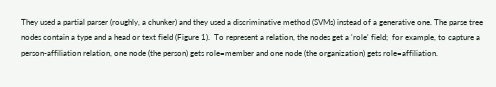They used a partial parser (roughly, a chunker) and they used a discriminative method (SVMs) instead of a generative one. The parse tree nodes contain a type and a head or text field (Figure 1).  To represent a relation, the nodes get a 'role' field;  for example, to capture a person-affiliation relation, one node (the person) gets role=member and one node (the organization) gets role=affiliation.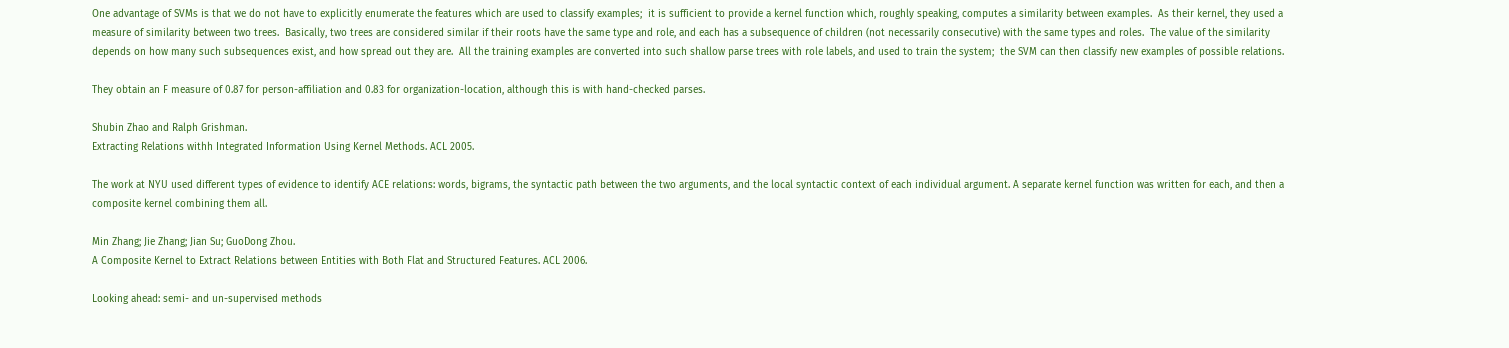One advantage of SVMs is that we do not have to explicitly enumerate the features which are used to classify examples;  it is sufficient to provide a kernel function which, roughly speaking, computes a similarity between examples.  As their kernel, they used a measure of similarity between two trees.  Basically, two trees are considered similar if their roots have the same type and role, and each has a subsequence of children (not necessarily consecutive) with the same types and roles.  The value of the similarity depends on how many such subsequences exist, and how spread out they are.  All the training examples are converted into such shallow parse trees with role labels, and used to train the system;  the SVM can then classify new examples of possible relations.

They obtain an F measure of 0.87 for person-affiliation and 0.83 for organization-location, although this is with hand-checked parses.

Shubin Zhao and Ralph Grishman.
Extracting Relations withh Integrated Information Using Kernel Methods. ACL 2005.

The work at NYU used different types of evidence to identify ACE relations: words, bigrams, the syntactic path between the two arguments, and the local syntactic context of each individual argument. A separate kernel function was written for each, and then a composite kernel combining them all.

Min Zhang; Jie Zhang; Jian Su; GuoDong Zhou.
A Composite Kernel to Extract Relations between Entities with Both Flat and Structured Features. ACL 2006.

Looking ahead: semi- and un-supervised methods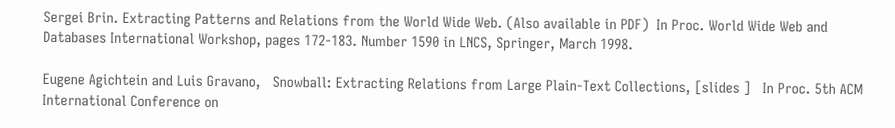Sergei Brin. Extracting Patterns and Relations from the World Wide Web. (Also available in PDF)  In Proc. World Wide Web and Databases International Workshop, pages 172-183. Number 1590 in LNCS, Springer, March 1998.

Eugene Agichtein and Luis Gravano,   Snowball: Extracting Relations from Large Plain-Text Collections, [slides ]   In Proc. 5th ACM International Conference on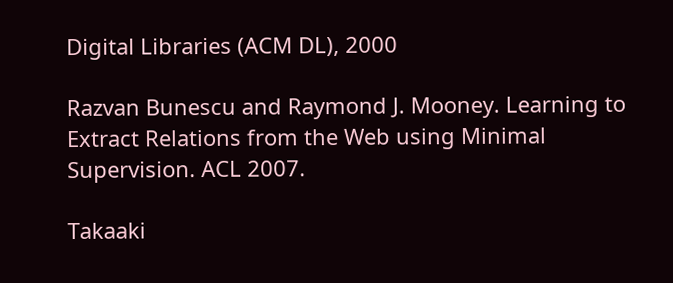Digital Libraries (ACM DL), 2000

Razvan Bunescu and Raymond J. Mooney. Learning to Extract Relations from the Web using Minimal Supervision. ACL 2007.

Takaaki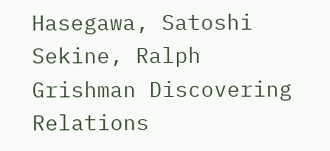Hasegawa, Satoshi Sekine, Ralph Grishman Discovering Relations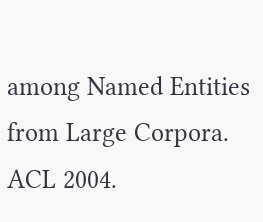among Named Entities from Large Corpora. ACL 2004.